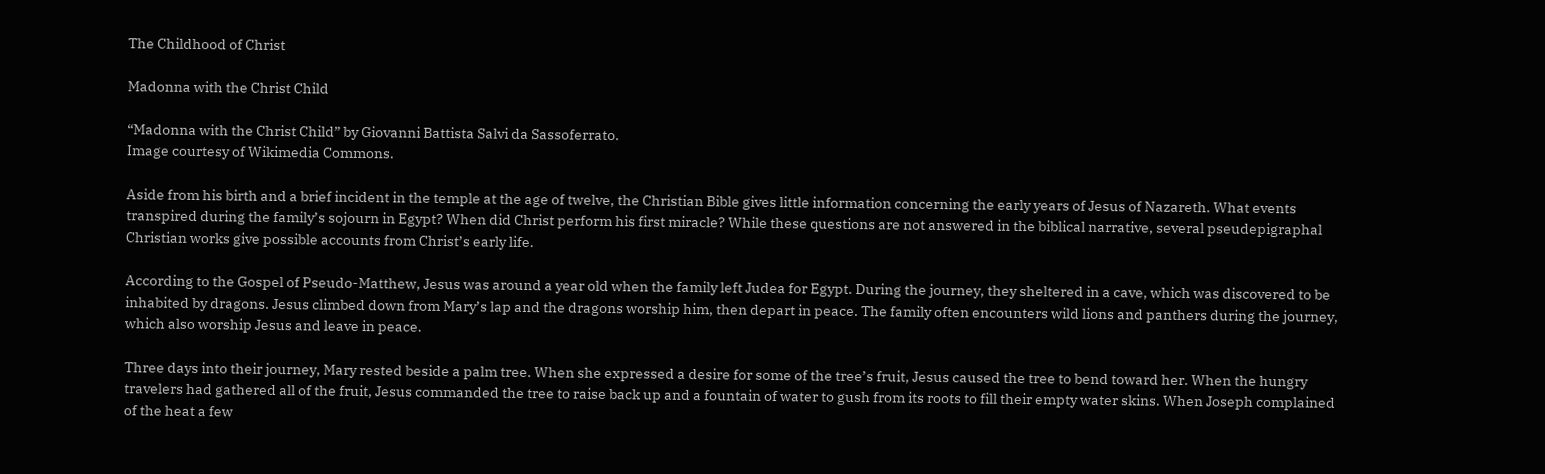The Childhood of Christ

Madonna with the Christ Child

“Madonna with the Christ Child” by Giovanni Battista Salvi da Sassoferrato.
Image courtesy of Wikimedia Commons.

Aside from his birth and a brief incident in the temple at the age of twelve, the Christian Bible gives little information concerning the early years of Jesus of Nazareth. What events transpired during the family’s sojourn in Egypt? When did Christ perform his first miracle? While these questions are not answered in the biblical narrative, several pseudepigraphal Christian works give possible accounts from Christ’s early life.

According to the Gospel of Pseudo-Matthew, Jesus was around a year old when the family left Judea for Egypt. During the journey, they sheltered in a cave, which was discovered to be inhabited by dragons. Jesus climbed down from Mary’s lap and the dragons worship him, then depart in peace. The family often encounters wild lions and panthers during the journey, which also worship Jesus and leave in peace.

Three days into their journey, Mary rested beside a palm tree. When she expressed a desire for some of the tree’s fruit, Jesus caused the tree to bend toward her. When the hungry travelers had gathered all of the fruit, Jesus commanded the tree to raise back up and a fountain of water to gush from its roots to fill their empty water skins. When Joseph complained of the heat a few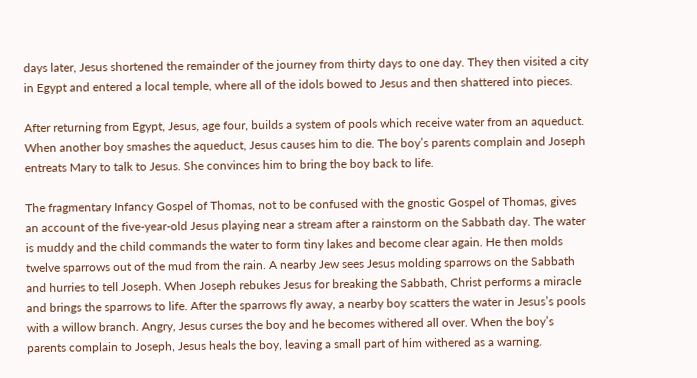days later, Jesus shortened the remainder of the journey from thirty days to one day. They then visited a city in Egypt and entered a local temple, where all of the idols bowed to Jesus and then shattered into pieces.

After returning from Egypt, Jesus, age four, builds a system of pools which receive water from an aqueduct. When another boy smashes the aqueduct, Jesus causes him to die. The boy’s parents complain and Joseph entreats Mary to talk to Jesus. She convinces him to bring the boy back to life.

The fragmentary Infancy Gospel of Thomas, not to be confused with the gnostic Gospel of Thomas, gives an account of the five-year-old Jesus playing near a stream after a rainstorm on the Sabbath day. The water is muddy and the child commands the water to form tiny lakes and become clear again. He then molds twelve sparrows out of the mud from the rain. A nearby Jew sees Jesus molding sparrows on the Sabbath and hurries to tell Joseph. When Joseph rebukes Jesus for breaking the Sabbath, Christ performs a miracle and brings the sparrows to life. After the sparrows fly away, a nearby boy scatters the water in Jesus’s pools with a willow branch. Angry, Jesus curses the boy and he becomes withered all over. When the boy’s parents complain to Joseph, Jesus heals the boy, leaving a small part of him withered as a warning.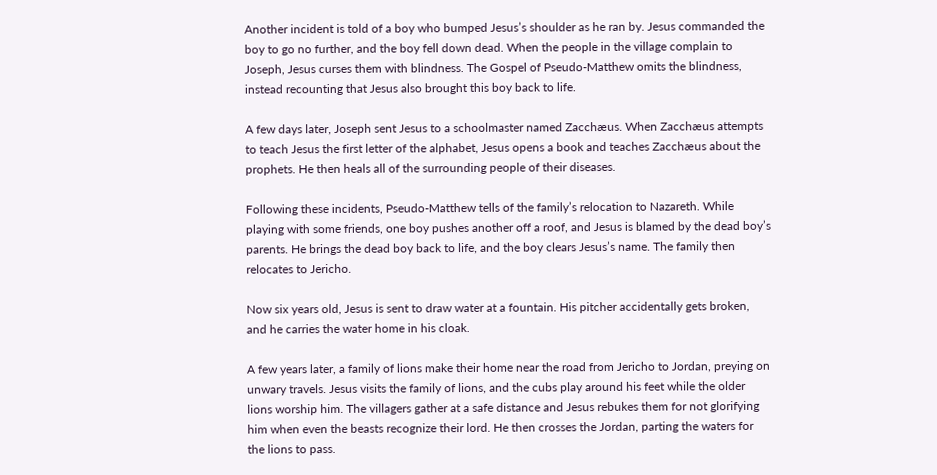Another incident is told of a boy who bumped Jesus’s shoulder as he ran by. Jesus commanded the boy to go no further, and the boy fell down dead. When the people in the village complain to Joseph, Jesus curses them with blindness. The Gospel of Pseudo-Matthew omits the blindness, instead recounting that Jesus also brought this boy back to life.

A few days later, Joseph sent Jesus to a schoolmaster named Zacchæus. When Zacchæus attempts to teach Jesus the first letter of the alphabet, Jesus opens a book and teaches Zacchæus about the prophets. He then heals all of the surrounding people of their diseases.

Following these incidents, Pseudo-Matthew tells of the family’s relocation to Nazareth. While playing with some friends, one boy pushes another off a roof, and Jesus is blamed by the dead boy’s parents. He brings the dead boy back to life, and the boy clears Jesus’s name. The family then relocates to Jericho.

Now six years old, Jesus is sent to draw water at a fountain. His pitcher accidentally gets broken, and he carries the water home in his cloak.

A few years later, a family of lions make their home near the road from Jericho to Jordan, preying on unwary travels. Jesus visits the family of lions, and the cubs play around his feet while the older lions worship him. The villagers gather at a safe distance and Jesus rebukes them for not glorifying him when even the beasts recognize their lord. He then crosses the Jordan, parting the waters for the lions to pass.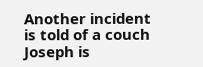Another incident is told of a couch Joseph is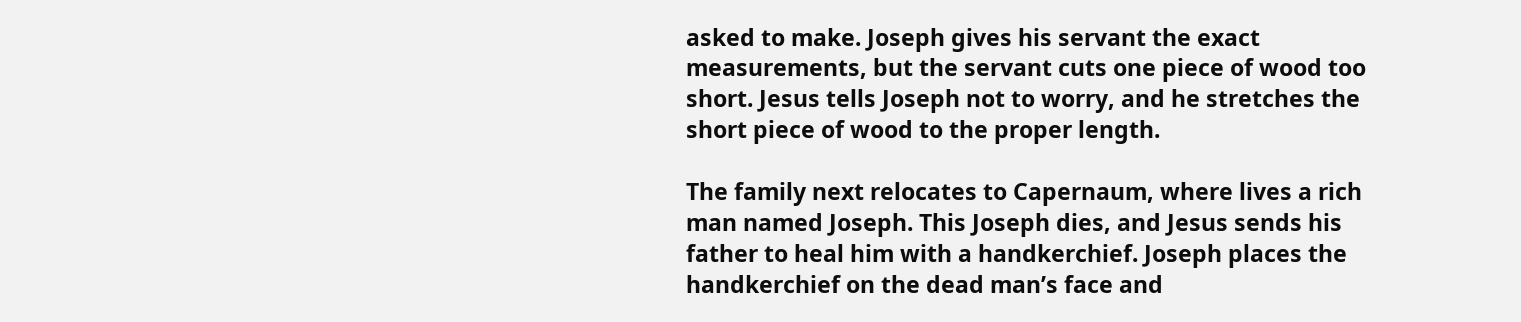asked to make. Joseph gives his servant the exact measurements, but the servant cuts one piece of wood too short. Jesus tells Joseph not to worry, and he stretches the short piece of wood to the proper length.

The family next relocates to Capernaum, where lives a rich man named Joseph. This Joseph dies, and Jesus sends his father to heal him with a handkerchief. Joseph places the handkerchief on the dead man’s face and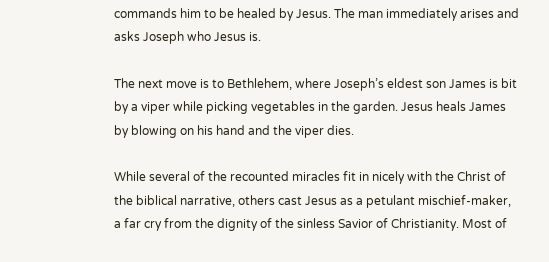commands him to be healed by Jesus. The man immediately arises and asks Joseph who Jesus is.

The next move is to Bethlehem, where Joseph’s eldest son James is bit by a viper while picking vegetables in the garden. Jesus heals James by blowing on his hand and the viper dies.

While several of the recounted miracles fit in nicely with the Christ of the biblical narrative, others cast Jesus as a petulant mischief-maker, a far cry from the dignity of the sinless Savior of Christianity. Most of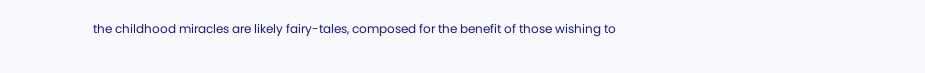the childhood miracles are likely fairy-tales, composed for the benefit of those wishing to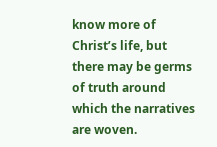know more of Christ’s life, but there may be germs of truth around which the narratives are woven.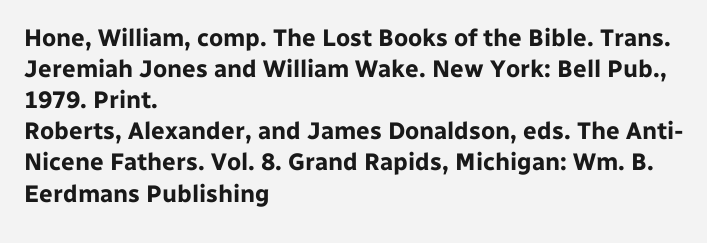Hone, William, comp. The Lost Books of the Bible. Trans. Jeremiah Jones and William Wake. New York: Bell Pub., 1979. Print.
Roberts, Alexander, and James Donaldson, eds. The Anti-Nicene Fathers. Vol. 8. Grand Rapids, Michigan: Wm. B. Eerdmans Publishing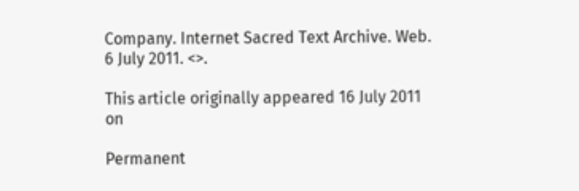Company. Internet Sacred Text Archive. Web. 6 July 2011. <>.

This article originally appeared 16 July 2011 on

Permanent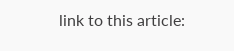link to this article: